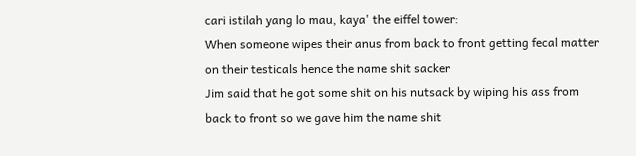cari istilah yang lo mau, kaya' the eiffel tower:
When someone wipes their anus from back to front getting fecal matter on their testicals hence the name shit sacker
Jim said that he got some shit on his nutsack by wiping his ass from back to front so we gave him the name shit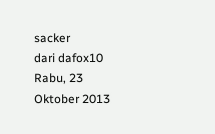sacker
dari dafox10 Rabu, 23 Oktober 2013